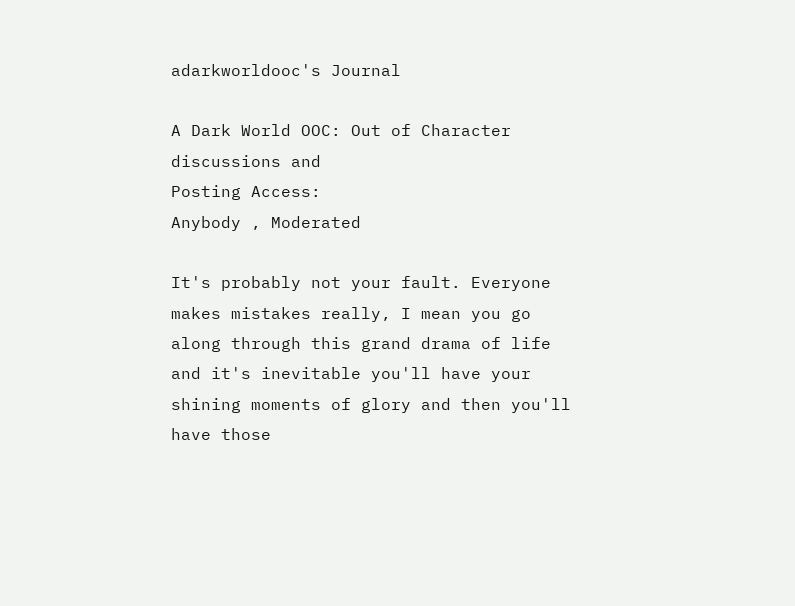adarkworldooc's Journal

A Dark World OOC: Out of Character discussions and
Posting Access:
Anybody , Moderated

It's probably not your fault. Everyone makes mistakes really, I mean you go along through this grand drama of life and it's inevitable you'll have your shining moments of glory and then you'll have those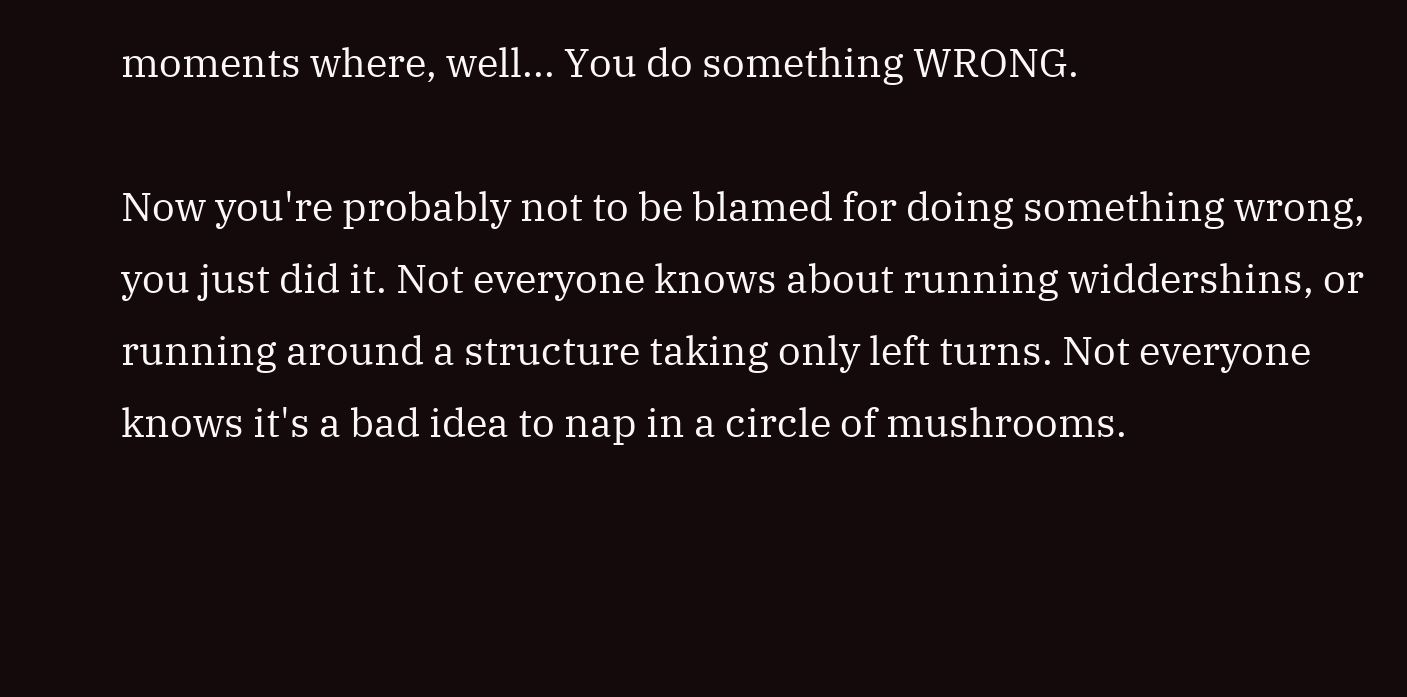moments where, well... You do something WRONG.

Now you're probably not to be blamed for doing something wrong, you just did it. Not everyone knows about running widdershins, or running around a structure taking only left turns. Not everyone knows it's a bad idea to nap in a circle of mushrooms.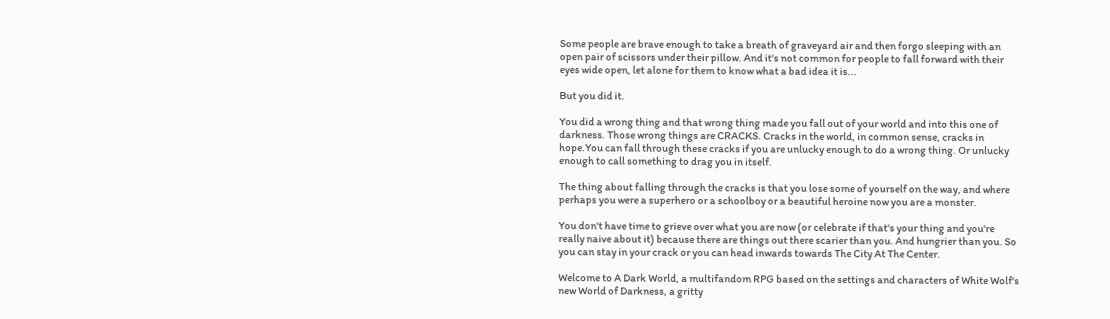Some people are brave enough to take a breath of graveyard air and then forgo sleeping with an open pair of scissors under their pillow. And it's not common for people to fall forward with their eyes wide open, let alone for them to know what a bad idea it is...

But you did it.

You did a wrong thing and that wrong thing made you fall out of your world and into this one of darkness. Those wrong things are CRACKS. Cracks in the world, in common sense, cracks in hope.You can fall through these cracks if you are unlucky enough to do a wrong thing. Or unlucky enough to call something to drag you in itself.

The thing about falling through the cracks is that you lose some of yourself on the way, and where perhaps you were a superhero or a schoolboy or a beautiful heroine now you are a monster.

You don't have time to grieve over what you are now (or celebrate if that's your thing and you're really naive about it) because there are things out there scarier than you. And hungrier than you. So you can stay in your crack or you can head inwards towards The City At The Center.

Welcome to A Dark World, a multifandom RPG based on the settings and characters of White Wolf's new World of Darkness, a gritty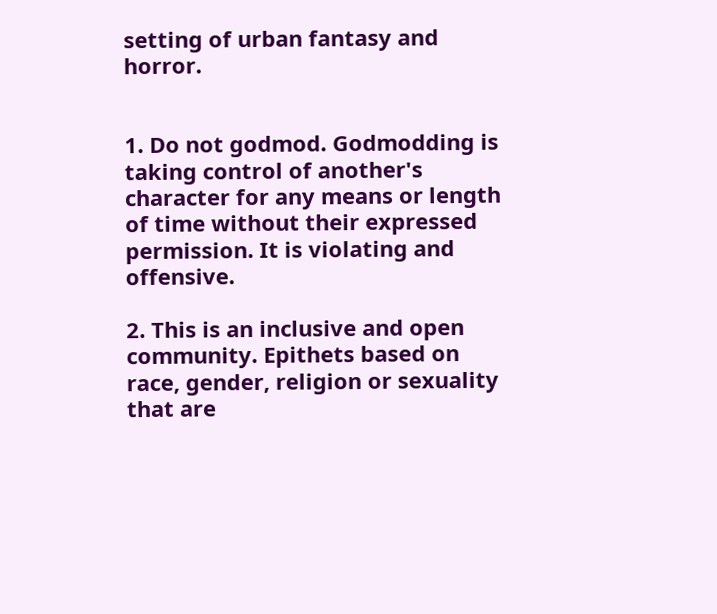setting of urban fantasy and horror.


1. Do not godmod. Godmodding is taking control of another's character for any means or length of time without their expressed permission. It is violating and offensive.

2. This is an inclusive and open community. Epithets based on race, gender, religion or sexuality that are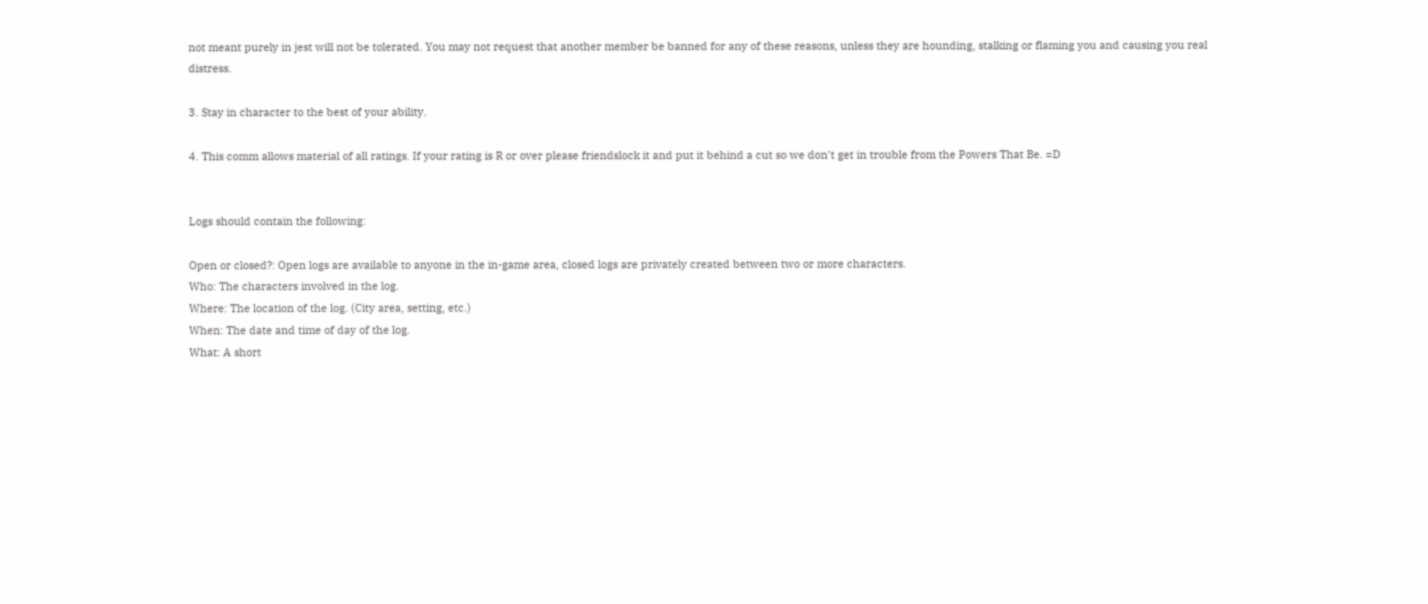not meant purely in jest will not be tolerated. You may not request that another member be banned for any of these reasons, unless they are hounding, stalking or flaming you and causing you real distress.

3. Stay in character to the best of your ability.

4. This comm allows material of all ratings. If your rating is R or over please friendslock it and put it behind a cut so we don't get in trouble from the Powers That Be. =D


Logs should contain the following:

Open or closed?: Open logs are available to anyone in the in-game area, closed logs are privately created between two or more characters.
Who: The characters involved in the log.
Where: The location of the log. (City area, setting, etc.)
When: The date and time of day of the log.
What: A short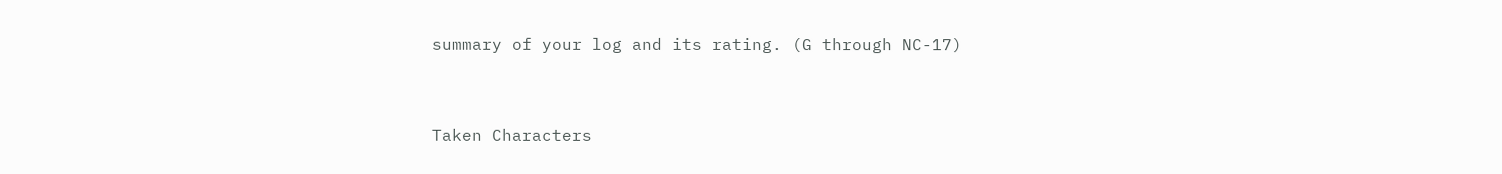summary of your log and its rating. (G through NC-17)


Taken Characters